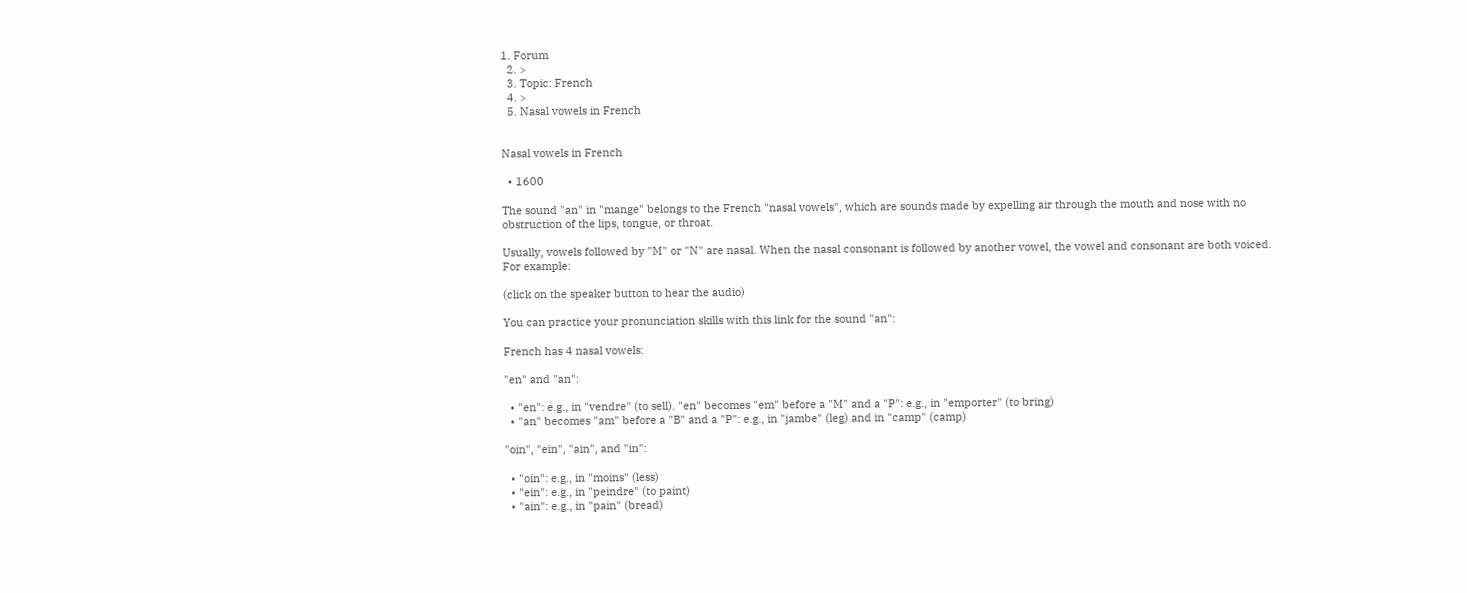1. Forum
  2. >
  3. Topic: French
  4. >
  5. Nasal vowels in French


Nasal vowels in French

  • 1600

The sound "an" in "mange" belongs to the French "nasal vowels", which are sounds made by expelling air through the mouth and nose with no obstruction of the lips, tongue, or throat.

Usually, vowels followed by "M" or "N" are nasal. When the nasal consonant is followed by another vowel, the vowel and consonant are both voiced. For example:

(click on the speaker button to hear the audio)

You can practice your pronunciation skills with this link for the sound "an":

French has 4 nasal vowels:

"en" and "an":

  • "en": e.g., in "vendre" (to sell). "en" becomes "em" before a "M" and a "P": e.g., in "emporter" (to bring)
  • "an" becomes "am" before a "B" and a "P": e.g., in "jambe" (leg) and in "camp" (camp)

"oin", "ein", "ain", and "in":

  • "oin": e.g., in "moins" (less)
  • "ein": e.g., in "peindre" (to paint)
  • "ain": e.g., in "pain" (bread)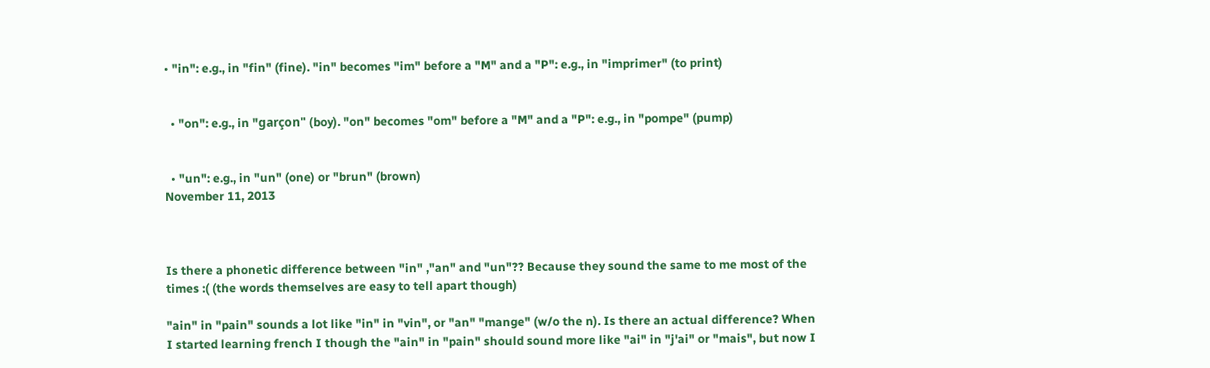• "in": e.g., in "fin" (fine). "in" becomes "im" before a "M" and a "P": e.g., in "imprimer" (to print)


  • "on": e.g., in "garçon" (boy). "on" becomes "om" before a "M" and a "P": e.g., in "pompe" (pump)


  • "un": e.g., in "un" (one) or "brun" (brown)
November 11, 2013



Is there a phonetic difference between "in" ,"an" and "un"?? Because they sound the same to me most of the times :( (the words themselves are easy to tell apart though)

"ain" in "pain" sounds a lot like "in" in "vin", or "an" "mange" (w/o the n). Is there an actual difference? When I started learning french I though the "ain" in "pain" should sound more like "ai" in "j'ai" or "mais", but now I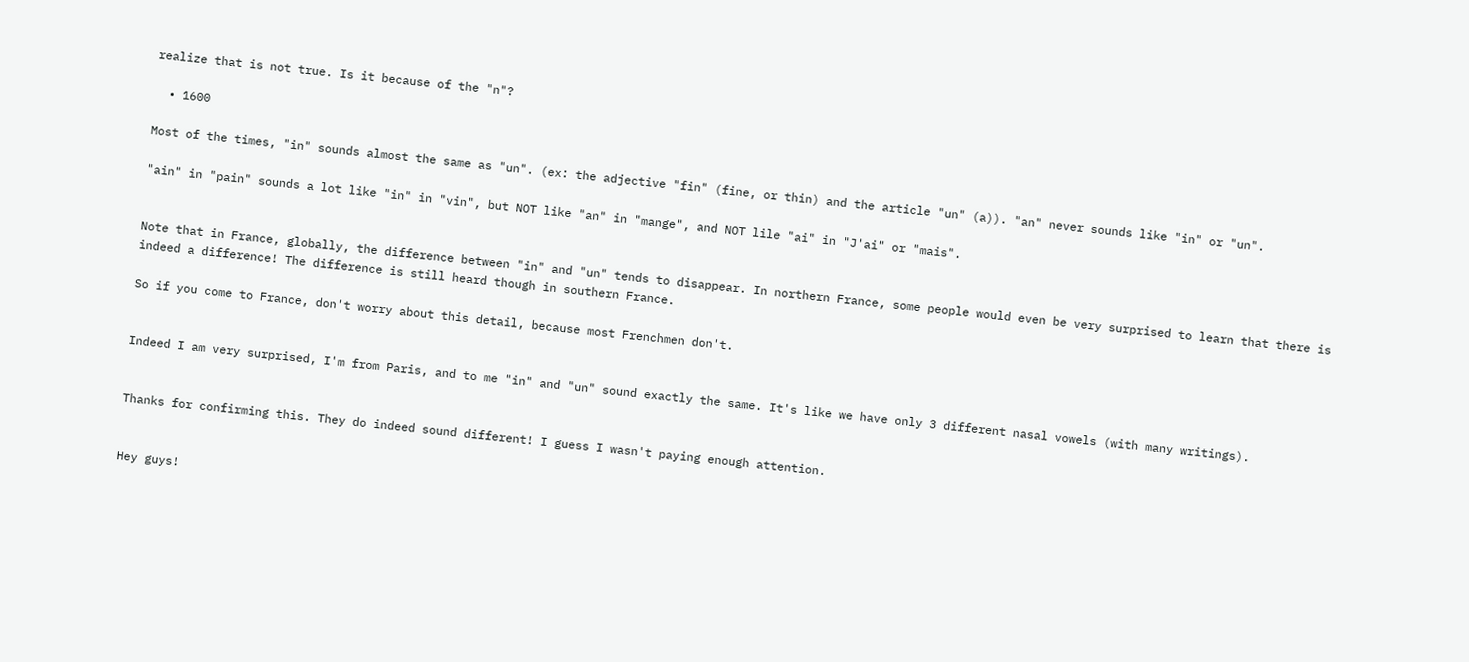realize that is not true. Is it because of the "n"?

  • 1600

Most of the times, "in" sounds almost the same as "un". (ex: the adjective "fin" (fine, or thin) and the article "un" (a)). "an" never sounds like "in" or "un".

"ain" in "pain" sounds a lot like "in" in "vin", but NOT like "an" in "mange", and NOT lile "ai" in "J'ai" or "mais".


Note that in France, globally, the difference between "in" and "un" tends to disappear. In northern France, some people would even be very surprised to learn that there is indeed a difference! The difference is still heard though in southern France.

So if you come to France, don't worry about this detail, because most Frenchmen don't.


Indeed I am very surprised, I'm from Paris, and to me "in" and "un" sound exactly the same. It's like we have only 3 different nasal vowels (with many writings).


Thanks for confirming this. They do indeed sound different! I guess I wasn't paying enough attention.


Hey guys!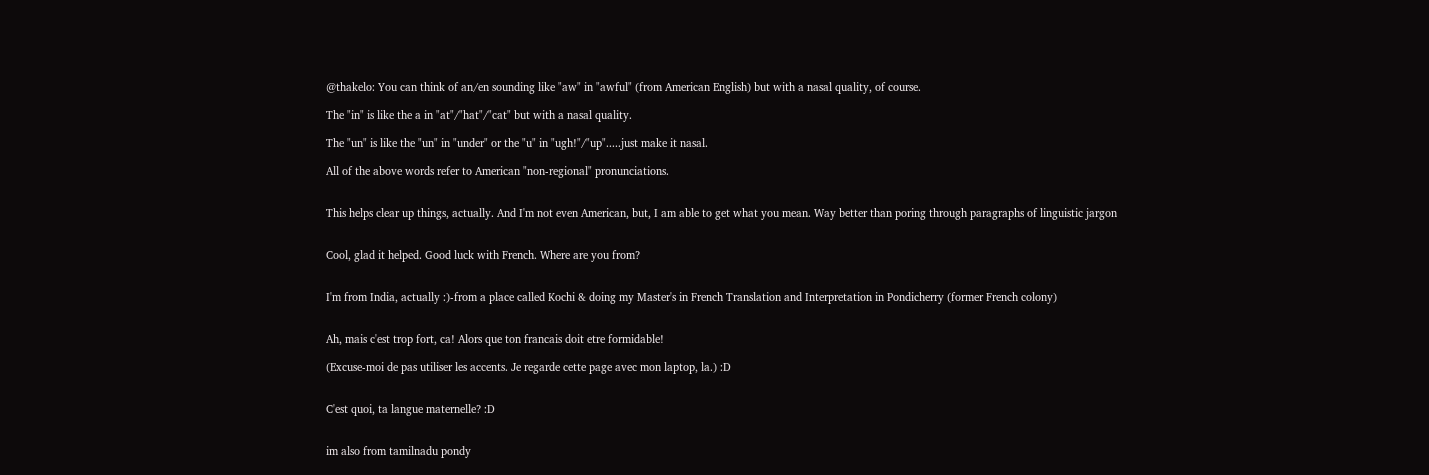@thakelo: You can think of an/en sounding like "aw" in "awful" (from American English) but with a nasal quality, of course.

The "in" is like the a in "at"/"hat"/"cat" but with a nasal quality.

The "un" is like the "un" in "under" or the "u" in "ugh!"/"up".....just make it nasal.

All of the above words refer to American "non-regional" pronunciations.


This helps clear up things, actually. And I'm not even American, but, I am able to get what you mean. Way better than poring through paragraphs of linguistic jargon


Cool, glad it helped. Good luck with French. Where are you from?


I'm from India, actually :)-from a place called Kochi & doing my Master's in French Translation and Interpretation in Pondicherry (former French colony)


Ah, mais c'est trop fort, ca! Alors que ton francais doit etre formidable!

(Excuse-moi de pas utiliser les accents. Je regarde cette page avec mon laptop, la.) :D


C'est quoi, ta langue maternelle? :D


im also from tamilnadu pondy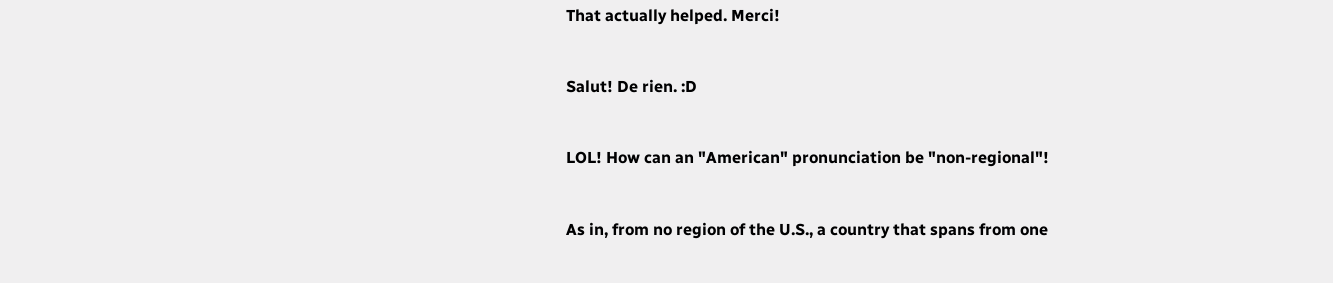That actually helped. Merci!


Salut! De rien. :D


LOL! How can an "American" pronunciation be "non-regional"!


As in, from no region of the U.S., a country that spans from one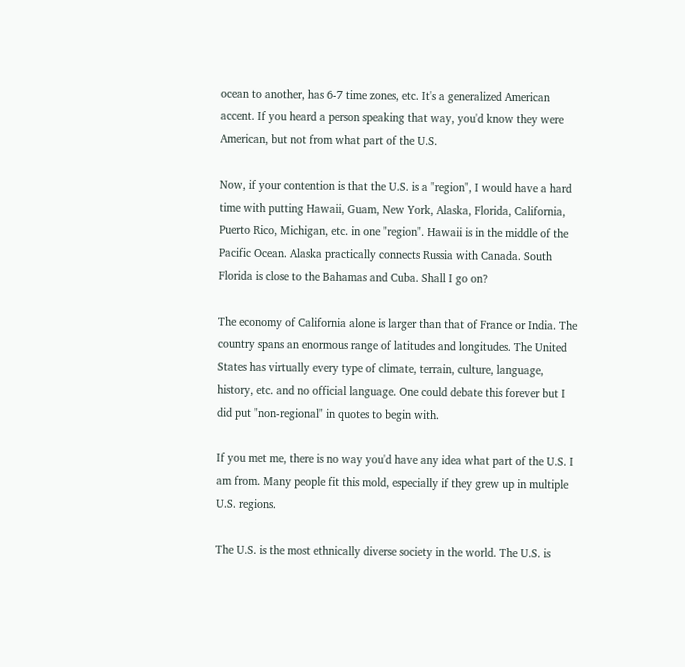ocean to another, has 6-7 time zones, etc. It's a generalized American accent. If you heard a person speaking that way, you'd know they were American, but not from what part of the U.S.

Now, if your contention is that the U.S. is a "region", I would have a hard time with putting Hawaii, Guam, New York, Alaska, Florida, California, Puerto Rico, Michigan, etc. in one "region". Hawaii is in the middle of the Pacific Ocean. Alaska practically connects Russia with Canada. South Florida is close to the Bahamas and Cuba. Shall I go on?

The economy of California alone is larger than that of France or India. The country spans an enormous range of latitudes and longitudes. The United States has virtually every type of climate, terrain, culture, language, history, etc. and no official language. One could debate this forever but I did put "non-regional" in quotes to begin with.

If you met me, there is no way you'd have any idea what part of the U.S. I am from. Many people fit this mold, especially if they grew up in multiple U.S. regions.

The U.S. is the most ethnically diverse society in the world. The U.S. is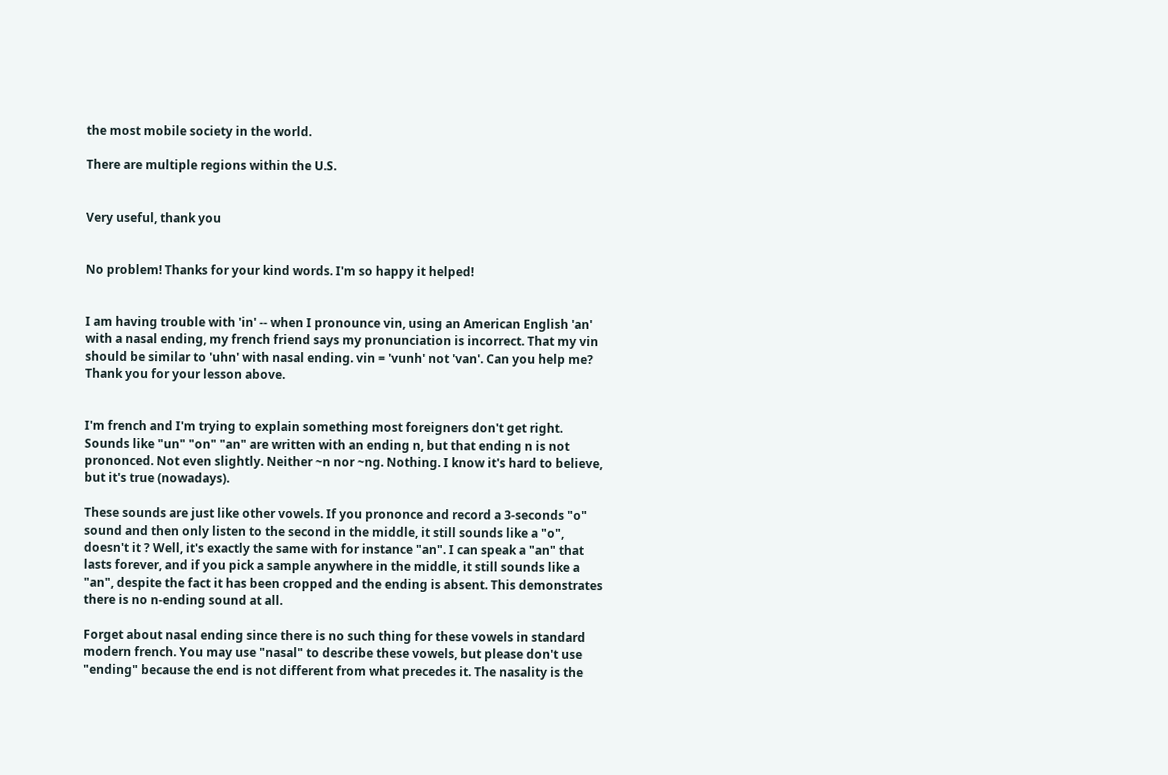the most mobile society in the world.

There are multiple regions within the U.S.


Very useful, thank you


No problem! Thanks for your kind words. I'm so happy it helped!


I am having trouble with 'in' -- when I pronounce vin, using an American English 'an' with a nasal ending, my french friend says my pronunciation is incorrect. That my vin should be similar to 'uhn' with nasal ending. vin = 'vunh' not 'van'. Can you help me? Thank you for your lesson above.


I'm french and I'm trying to explain something most foreigners don't get right. Sounds like "un" "on" "an" are written with an ending n, but that ending n is not prononced. Not even slightly. Neither ~n nor ~ng. Nothing. I know it's hard to believe, but it's true (nowadays).

These sounds are just like other vowels. If you prononce and record a 3-seconds "o" sound and then only listen to the second in the middle, it still sounds like a "o", doesn't it ? Well, it's exactly the same with for instance "an". I can speak a "an" that lasts forever, and if you pick a sample anywhere in the middle, it still sounds like a "an", despite the fact it has been cropped and the ending is absent. This demonstrates there is no n-ending sound at all.

Forget about nasal ending since there is no such thing for these vowels in standard modern french. You may use "nasal" to describe these vowels, but please don't use "ending" because the end is not different from what precedes it. The nasality is the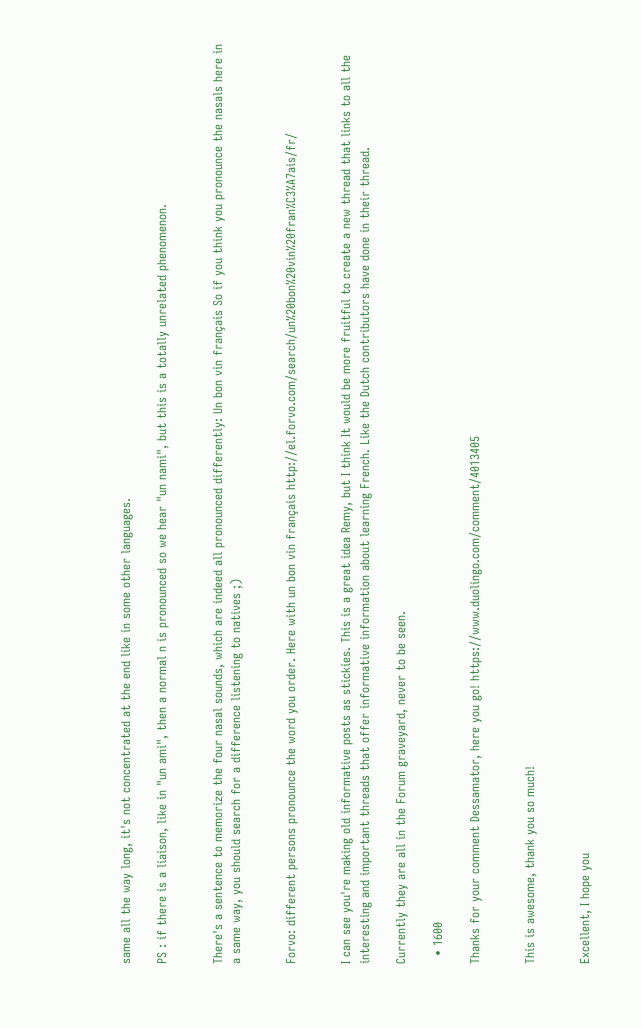same all the way long, it's not concentrated at the end like in some other languages.

PS : if there is a liaison, like in "un ami", then a normal n is pronounced so we hear "un nami", but this is a totally unrelated phenomenon.


There's a sentence to memorize the four nasal sounds, which are indeed all pronounced differently: Un bon vin français So if you think you pronounce the nasals here in a same way, you should search for a difference listening to natives ;)


Forvo: different persons pronounce the word you order. Here with un bon vin français http://el.forvo.com/search/un%20bon%20vin%20fran%C3%A7ais/fr/


I can see you're making old informative posts as stickies. This is a great idea Remy, but I think It would be more fruitful to create a new thread that links to all the interesting and important threads that offer informative information about learning French. Like the Dutch contributors have done in their thread.

Currently they are all in the Forum graveyard, never to be seen.

  • 1600

Thanks for your comment Dessamator, here you go! https://www.duolingo.com/comment/4013405


This is awesome, thank you so much!


Excellent, I hope you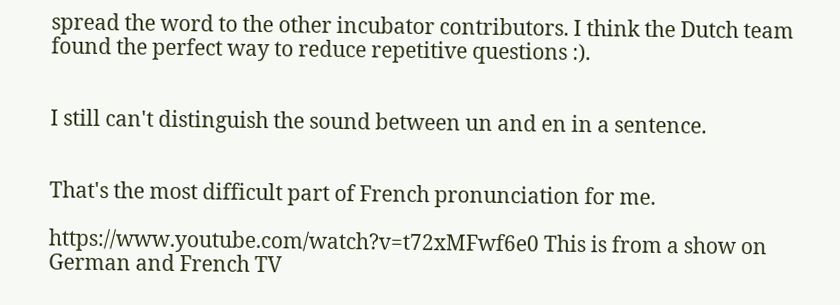spread the word to the other incubator contributors. I think the Dutch team found the perfect way to reduce repetitive questions :).


I still can't distinguish the sound between un and en in a sentence.


That's the most difficult part of French pronunciation for me.

https://www.youtube.com/watch?v=t72xMFwf6e0 This is from a show on German and French TV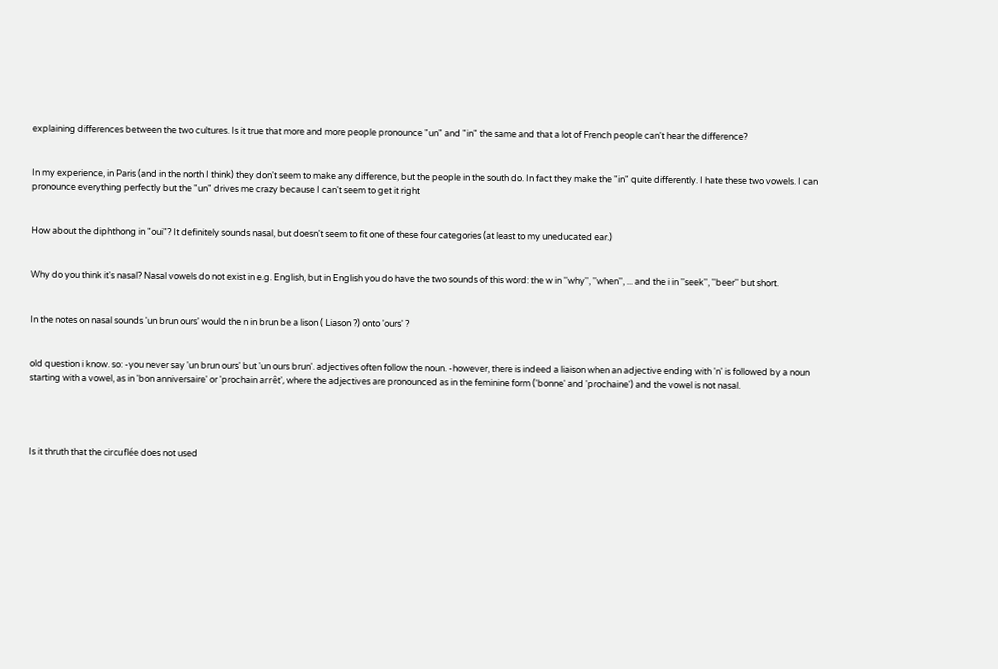explaining differences between the two cultures. Is it true that more and more people pronounce "un" and "in" the same and that a lot of French people can't hear the difference?


In my experience, in Paris (and in the north I think) they don't seem to make any difference, but the people in the south do. In fact they make the "in" quite differently. I hate these two vowels. I can pronounce everything perfectly but the "un" drives me crazy because I can't seem to get it right


How about the diphthong in "oui"? It definitely sounds nasal, but doesn't seem to fit one of these four categories (at least to my uneducated ear.)


Why do you think it's nasal? Nasal vowels do not exist in e.g. English, but in English you do have the two sounds of this word: the w in ''why'', ''when'', ... and the i in ''seek'', ''beer'' but short.


In the notes on nasal sounds 'un brun ours' would the n in brun be a lison ( Liason ?) onto 'ours' ?


old question i know. so: -you never say 'un brun ours' but 'un ours brun'. adjectives often follow the noun. -however, there is indeed a liaison when an adjective ending with 'n' is followed by a noun starting with a vowel, as in 'bon anniversaire' or 'prochain arrêt', where the adjectives are pronounced as in the feminine form ('bonne' and 'prochaine') and the vowel is not nasal.




Is it thruth that the circuflée does not used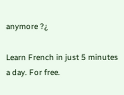anymore ?¿

Learn French in just 5 minutes a day. For free.